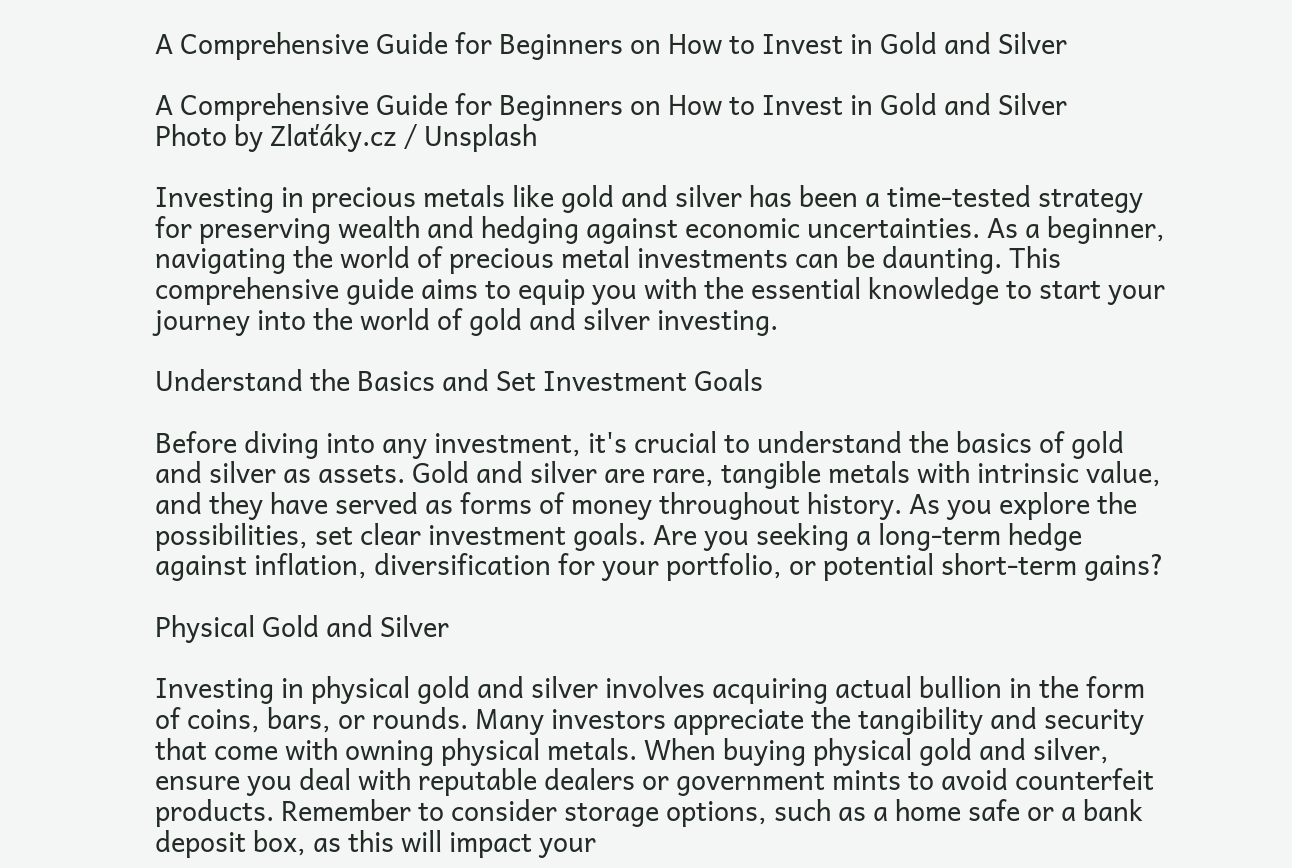A Comprehensive Guide for Beginners on How to Invest in Gold and Silver

A Comprehensive Guide for Beginners on How to Invest in Gold and Silver
Photo by Zlaťáky.cz / Unsplash

Investing in precious metals like gold and silver has been a time-tested strategy for preserving wealth and hedging against economic uncertainties. As a beginner, navigating the world of precious metal investments can be daunting. This comprehensive guide aims to equip you with the essential knowledge to start your journey into the world of gold and silver investing.

Understand the Basics and Set Investment Goals

Before diving into any investment, it's crucial to understand the basics of gold and silver as assets. Gold and silver are rare, tangible metals with intrinsic value, and they have served as forms of money throughout history. As you explore the possibilities, set clear investment goals. Are you seeking a long-term hedge against inflation, diversification for your portfolio, or potential short-term gains?

Physical Gold and Silver

Investing in physical gold and silver involves acquiring actual bullion in the form of coins, bars, or rounds. Many investors appreciate the tangibility and security that come with owning physical metals. When buying physical gold and silver, ensure you deal with reputable dealers or government mints to avoid counterfeit products. Remember to consider storage options, such as a home safe or a bank deposit box, as this will impact your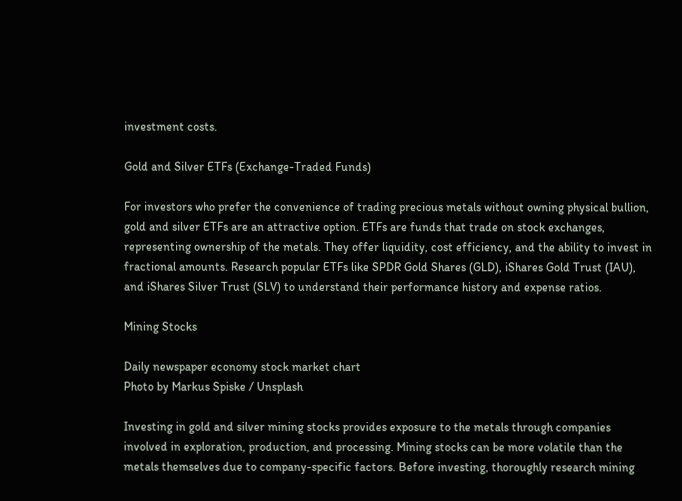investment costs.

Gold and Silver ETFs (Exchange-Traded Funds)

For investors who prefer the convenience of trading precious metals without owning physical bullion, gold and silver ETFs are an attractive option. ETFs are funds that trade on stock exchanges, representing ownership of the metals. They offer liquidity, cost efficiency, and the ability to invest in fractional amounts. Research popular ETFs like SPDR Gold Shares (GLD), iShares Gold Trust (IAU), and iShares Silver Trust (SLV) to understand their performance history and expense ratios.

Mining Stocks

Daily newspaper economy stock market chart
Photo by Markus Spiske / Unsplash

Investing in gold and silver mining stocks provides exposure to the metals through companies involved in exploration, production, and processing. Mining stocks can be more volatile than the metals themselves due to company-specific factors. Before investing, thoroughly research mining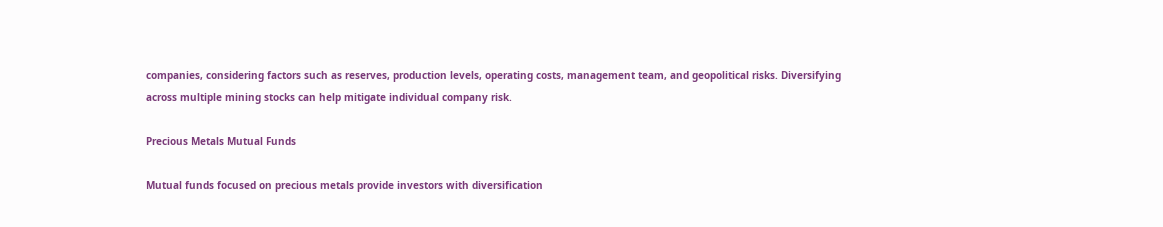companies, considering factors such as reserves, production levels, operating costs, management team, and geopolitical risks. Diversifying across multiple mining stocks can help mitigate individual company risk.

Precious Metals Mutual Funds

Mutual funds focused on precious metals provide investors with diversification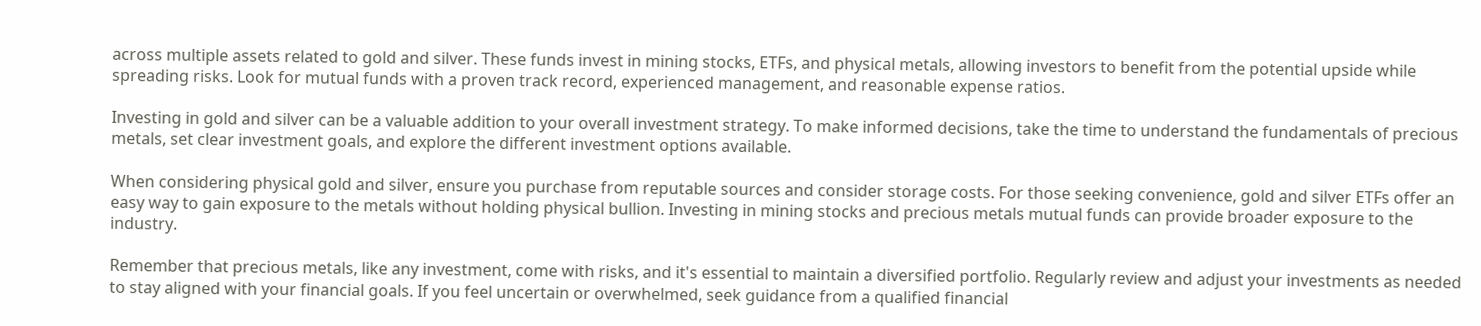across multiple assets related to gold and silver. These funds invest in mining stocks, ETFs, and physical metals, allowing investors to benefit from the potential upside while spreading risks. Look for mutual funds with a proven track record, experienced management, and reasonable expense ratios.

Investing in gold and silver can be a valuable addition to your overall investment strategy. To make informed decisions, take the time to understand the fundamentals of precious metals, set clear investment goals, and explore the different investment options available.

When considering physical gold and silver, ensure you purchase from reputable sources and consider storage costs. For those seeking convenience, gold and silver ETFs offer an easy way to gain exposure to the metals without holding physical bullion. Investing in mining stocks and precious metals mutual funds can provide broader exposure to the industry.

Remember that precious metals, like any investment, come with risks, and it's essential to maintain a diversified portfolio. Regularly review and adjust your investments as needed to stay aligned with your financial goals. If you feel uncertain or overwhelmed, seek guidance from a qualified financial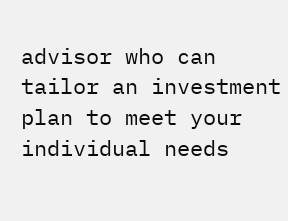advisor who can tailor an investment plan to meet your individual needs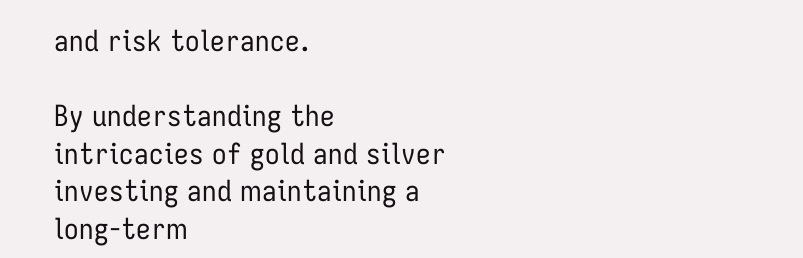and risk tolerance.

By understanding the intricacies of gold and silver investing and maintaining a long-term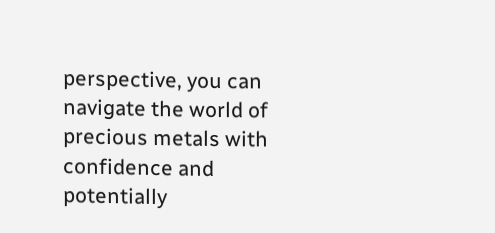perspective, you can navigate the world of precious metals with confidence and potentially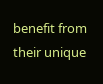benefit from their unique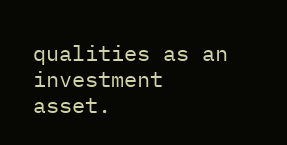qualities as an investment asset.